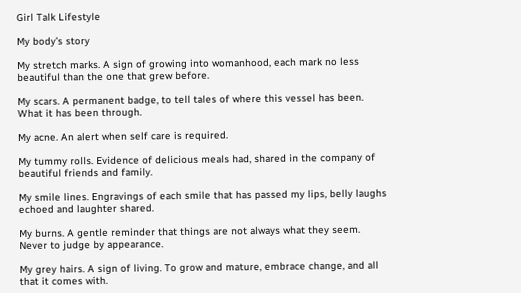Girl Talk Lifestyle

My body’s story

My stretch marks. A sign of growing into womanhood, each mark no less beautiful than the one that grew before.

My scars. A permanent badge, to tell tales of where this vessel has been. What it has been through.

My acne. An alert when self care is required.

My tummy rolls. Evidence of delicious meals had, shared in the company of beautiful friends and family.

My smile lines. Engravings of each smile that has passed my lips, belly laughs echoed and laughter shared.

My burns. A gentle reminder that things are not always what they seem. Never to judge by appearance.

My grey hairs. A sign of living. To grow and mature, embrace change, and all that it comes with.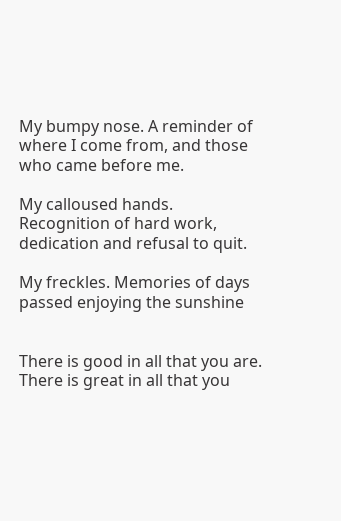My bumpy nose. A reminder of where I come from, and those who came before me.

My calloused hands. Recognition of hard work, dedication and refusal to quit.

My freckles. Memories of days passed enjoying the sunshine


There is good in all that you are. There is great in all that you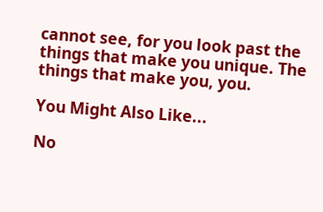cannot see, for you look past the things that make you unique. The things that make you, you.

You Might Also Like...

No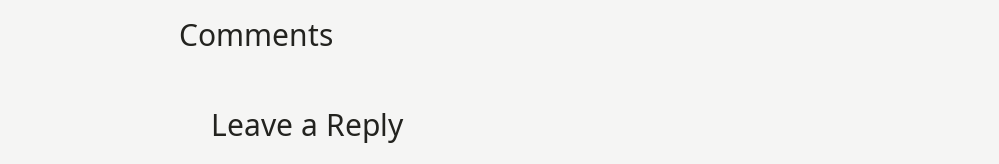Comments

    Leave a Reply